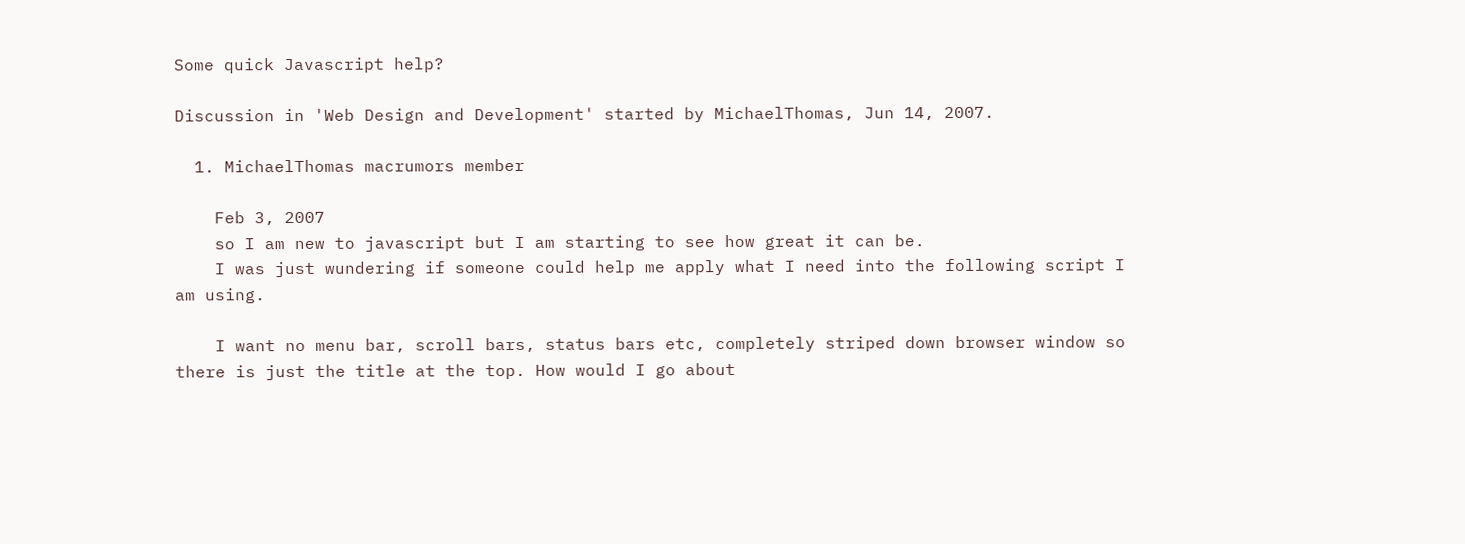Some quick Javascript help?

Discussion in 'Web Design and Development' started by MichaelThomas, Jun 14, 2007.

  1. MichaelThomas macrumors member

    Feb 3, 2007
    so I am new to javascript but I am starting to see how great it can be.
    I was just wundering if someone could help me apply what I need into the following script I am using.

    I want no menu bar, scroll bars, status bars etc, completely striped down browser window so there is just the title at the top. How would I go about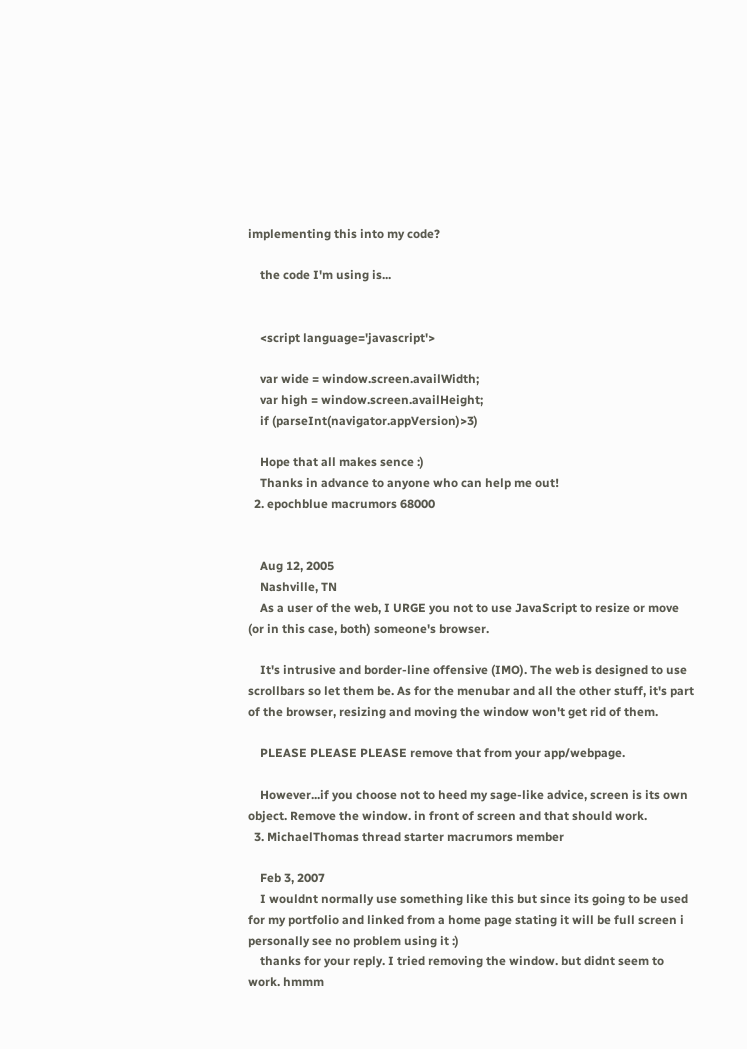implementing this into my code?

    the code I'm using is...


    <script language='javascript'>

    var wide = window.screen.availWidth;
    var high = window.screen.availHeight;
    if (parseInt(navigator.appVersion)>3)

    Hope that all makes sence :)
    Thanks in advance to anyone who can help me out!
  2. epochblue macrumors 68000


    Aug 12, 2005
    Nashville, TN
    As a user of the web, I URGE you not to use JavaScript to resize or move (or in this case, both) someone's browser.

    It's intrusive and border-line offensive (IMO). The web is designed to use scrollbars so let them be. As for the menubar and all the other stuff, it's part of the browser, resizing and moving the window won't get rid of them.

    PLEASE PLEASE PLEASE remove that from your app/webpage.

    However...if you choose not to heed my sage-like advice, screen is its own object. Remove the window. in front of screen and that should work.
  3. MichaelThomas thread starter macrumors member

    Feb 3, 2007
    I wouldnt normally use something like this but since its going to be used for my portfolio and linked from a home page stating it will be full screen i personally see no problem using it :)
    thanks for your reply. I tried removing the window. but didnt seem to work. hmmm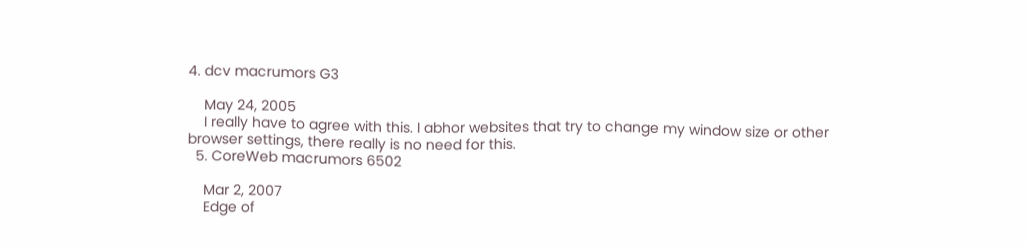4. dcv macrumors G3

    May 24, 2005
    I really have to agree with this. I abhor websites that try to change my window size or other browser settings, there really is no need for this.
  5. CoreWeb macrumors 6502

    Mar 2, 2007
    Edge of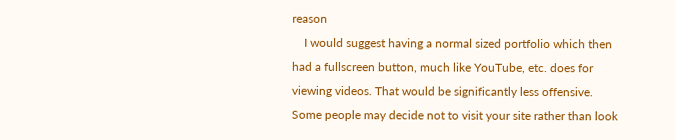reason
    I would suggest having a normal sized portfolio which then had a fullscreen button, much like YouTube, etc. does for viewing videos. That would be significantly less offensive. Some people may decide not to visit your site rather than look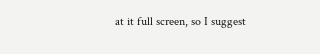at it full screen, so I suggest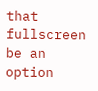that fullscreen be an option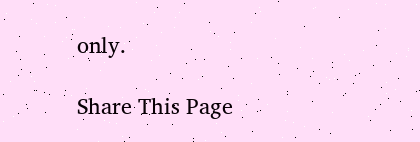only.

Share This Page